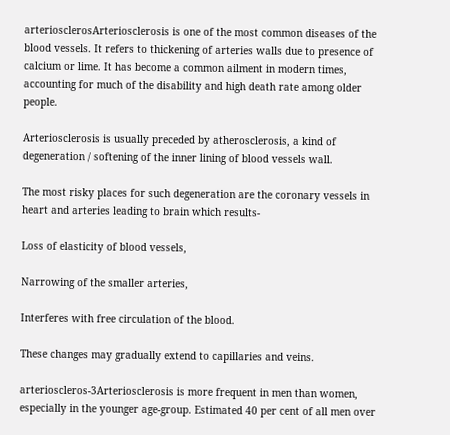arteriosclerosArteriosclerosis is one of the most common diseases of the blood vessels. It refers to thickening of arteries walls due to presence of calcium or lime. It has become a common ailment in modern times, accounting for much of the disability and high death rate among older people.

Arteriosclerosis is usually preceded by atherosclerosis, a kind of degeneration / softening of the inner lining of blood vessels wall.

The most risky places for such degeneration are the coronary vessels in heart and arteries leading to brain which results-

Loss of elasticity of blood vessels,

Narrowing of the smaller arteries,

Interferes with free circulation of the blood.

These changes may gradually extend to capillaries and veins.

arterioscleros-3Arteriosclerosis is more frequent in men than women, especially in the younger age-group. Estimated 40 per cent of all men over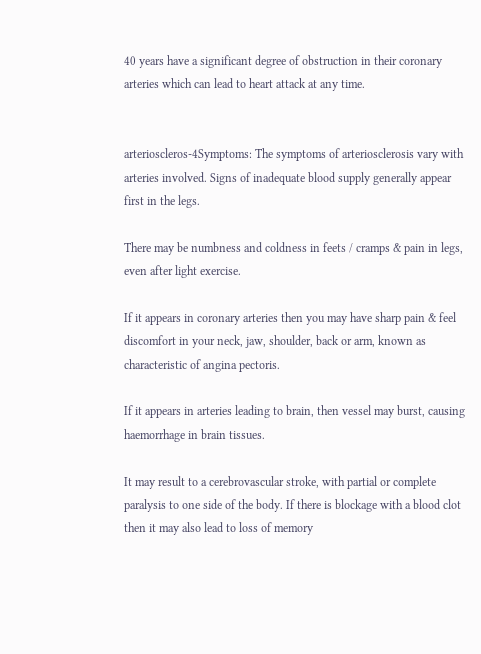40 years have a significant degree of obstruction in their coronary arteries which can lead to heart attack at any time.


arterioscleros-4Symptoms: The symptoms of arteriosclerosis vary with arteries involved. Signs of inadequate blood supply generally appear first in the legs.

There may be numbness and coldness in feets / cramps & pain in legs, even after light exercise.

If it appears in coronary arteries then you may have sharp pain & feel discomfort in your neck, jaw, shoulder, back or arm, known as characteristic of angina pectoris.

If it appears in arteries leading to brain, then vessel may burst, causing haemorrhage in brain tissues.

It may result to a cerebrovascular stroke, with partial or complete paralysis to one side of the body. If there is blockage with a blood clot then it may also lead to loss of memory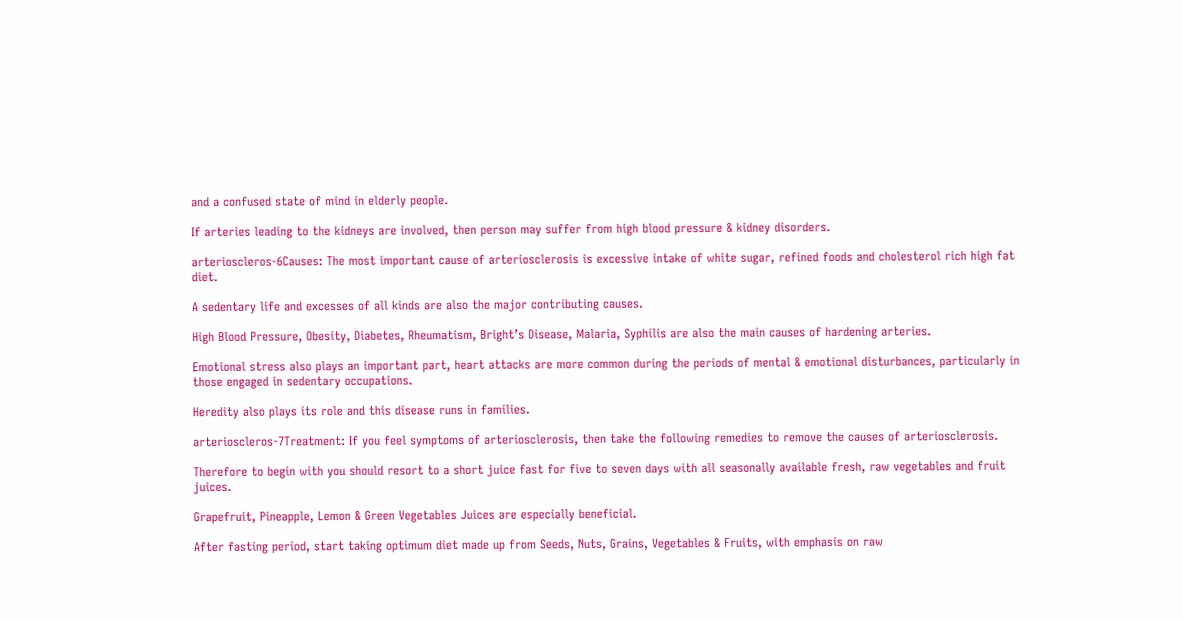and a confused state of mind in elderly people.

If arteries leading to the kidneys are involved, then person may suffer from high blood pressure & kidney disorders.

arterioscleros-6Causes: The most important cause of arteriosclerosis is excessive intake of white sugar, refined foods and cholesterol rich high fat diet.

A sedentary life and excesses of all kinds are also the major contributing causes.

High Blood Pressure, Obesity, Diabetes, Rheumatism, Bright’s Disease, Malaria, Syphilis are also the main causes of hardening arteries.

Emotional stress also plays an important part, heart attacks are more common during the periods of mental & emotional disturbances, particularly in those engaged in sedentary occupations.

Heredity also plays its role and this disease runs in families.

arterioscleros-7Treatment: If you feel symptoms of arteriosclerosis, then take the following remedies to remove the causes of arteriosclerosis.

Therefore to begin with you should resort to a short juice fast for five to seven days with all seasonally available fresh, raw vegetables and fruit juices.

Grapefruit, Pineapple, Lemon & Green Vegetables Juices are especially beneficial.

After fasting period, start taking optimum diet made up from Seeds, Nuts, Grains, Vegetables & Fruits, with emphasis on raw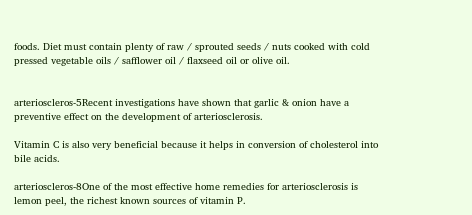foods. Diet must contain plenty of raw / sprouted seeds / nuts cooked with cold pressed vegetable oils / safflower oil / flaxseed oil or olive oil.


arterioscleros-5Recent investigations have shown that garlic & onion have a preventive effect on the development of arteriosclerosis.

Vitamin C is also very beneficial because it helps in conversion of cholesterol into bile acids.

arterioscleros-8One of the most effective home remedies for arteriosclerosis is lemon peel, the richest known sources of vitamin P.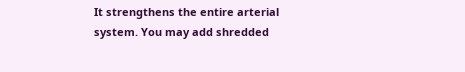It strengthens the entire arterial system. You may add shredded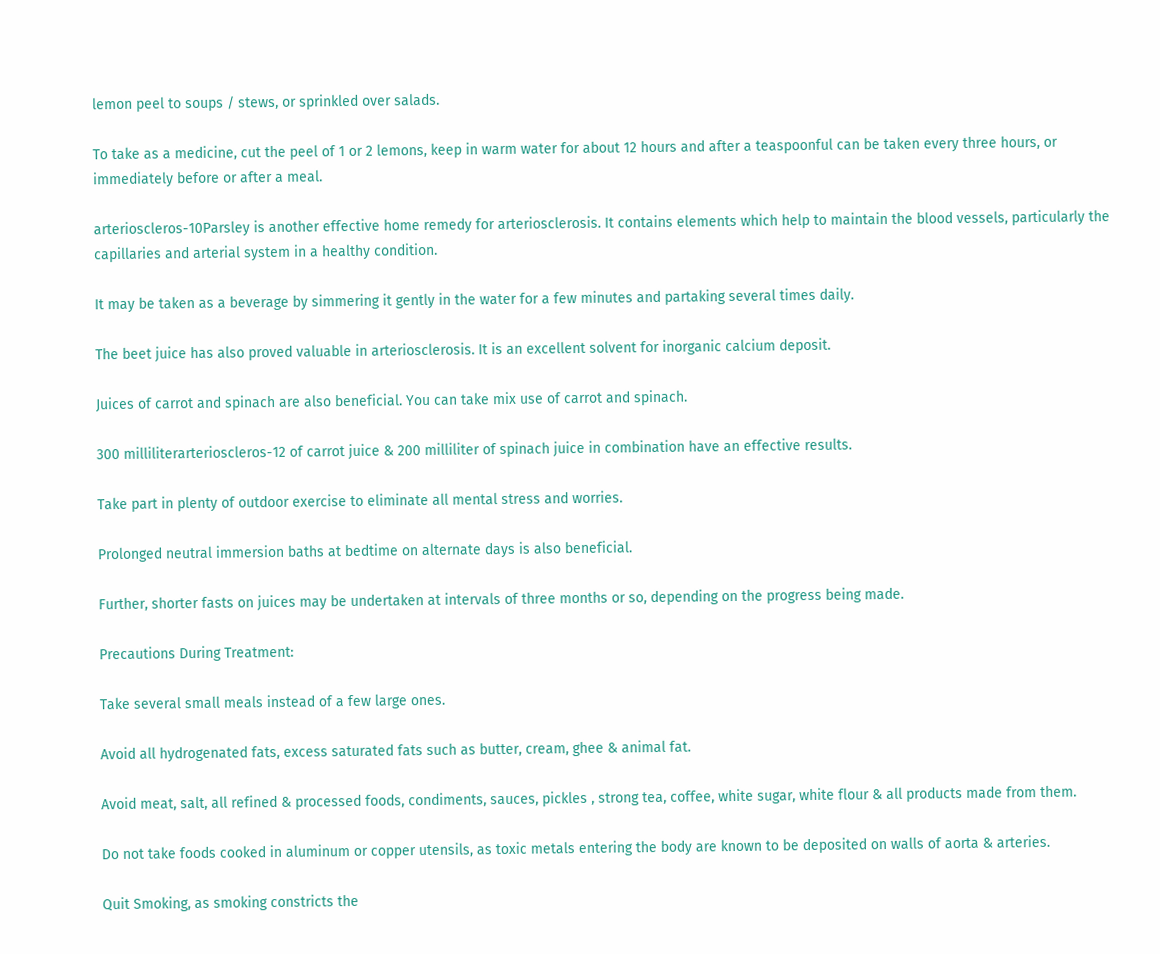lemon peel to soups / stews, or sprinkled over salads.

To take as a medicine, cut the peel of 1 or 2 lemons, keep in warm water for about 12 hours and after a teaspoonful can be taken every three hours, or immediately before or after a meal.

arterioscleros-10Parsley is another effective home remedy for arteriosclerosis. It contains elements which help to maintain the blood vessels, particularly the capillaries and arterial system in a healthy condition.

It may be taken as a beverage by simmering it gently in the water for a few minutes and partaking several times daily.

The beet juice has also proved valuable in arteriosclerosis. It is an excellent solvent for inorganic calcium deposit.

Juices of carrot and spinach are also beneficial. You can take mix use of carrot and spinach.

300 milliliterarterioscleros-12 of carrot juice & 200 milliliter of spinach juice in combination have an effective results.

Take part in plenty of outdoor exercise to eliminate all mental stress and worries.

Prolonged neutral immersion baths at bedtime on alternate days is also beneficial.

Further, shorter fasts on juices may be undertaken at intervals of three months or so, depending on the progress being made.

Precautions During Treatment:

Take several small meals instead of a few large ones.

Avoid all hydrogenated fats, excess saturated fats such as butter, cream, ghee & animal fat.

Avoid meat, salt, all refined & processed foods, condiments, sauces, pickles , strong tea, coffee, white sugar, white flour & all products made from them.

Do not take foods cooked in aluminum or copper utensils, as toxic metals entering the body are known to be deposited on walls of aorta & arteries.

Quit Smoking, as smoking constricts the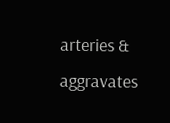arteries & aggravates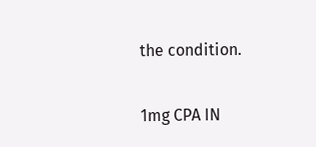the condition.

1mg CPA IN